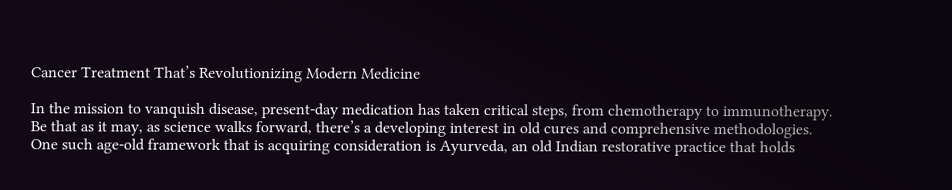Cancer Treatment That’s Revolutionizing Modern Medicine

In the mission to vanquish disease, present-day medication has taken critical steps, from chemotherapy to immunotherapy. Be that as it may, as science walks forward, there’s a developing interest in old cures and comprehensive methodologies. One such age-old framework that is acquiring consideration is Ayurveda, an old Indian restorative practice that holds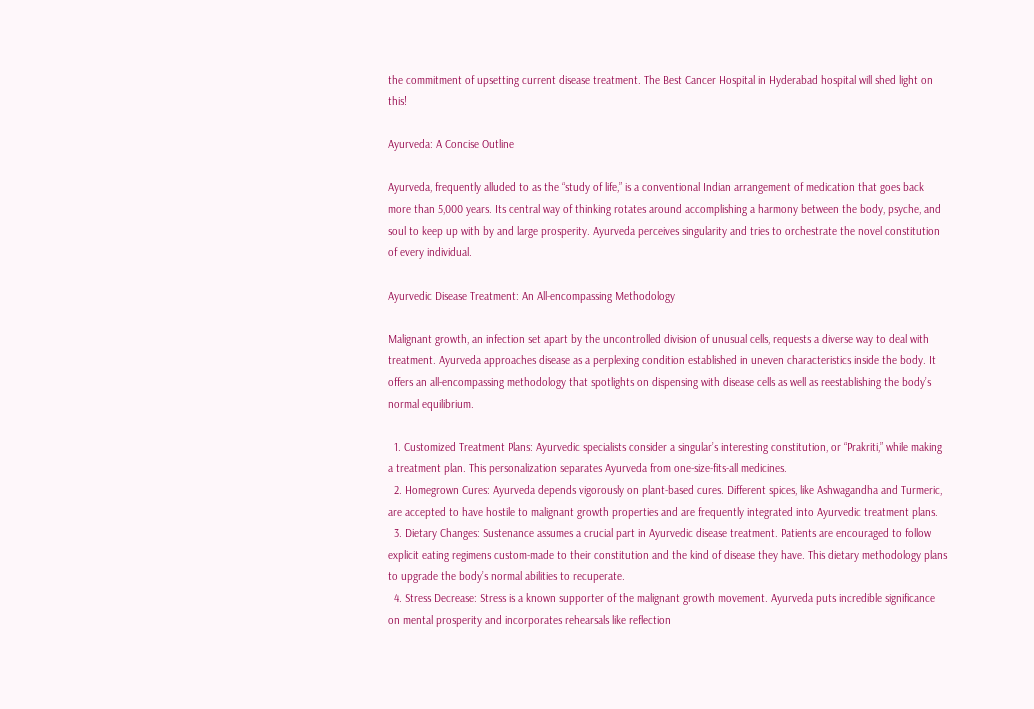the commitment of upsetting current disease treatment. The Best Cancer Hospital in Hyderabad hospital will shed light on this!

Ayurveda: A Concise Outline

Ayurveda, frequently alluded to as the “study of life,” is a conventional Indian arrangement of medication that goes back more than 5,000 years. Its central way of thinking rotates around accomplishing a harmony between the body, psyche, and soul to keep up with by and large prosperity. Ayurveda perceives singularity and tries to orchestrate the novel constitution of every individual.

Ayurvedic Disease Treatment: An All-encompassing Methodology

Malignant growth, an infection set apart by the uncontrolled division of unusual cells, requests a diverse way to deal with treatment. Ayurveda approaches disease as a perplexing condition established in uneven characteristics inside the body. It offers an all-encompassing methodology that spotlights on dispensing with disease cells as well as reestablishing the body’s normal equilibrium.

  1. Customized Treatment Plans: Ayurvedic specialists consider a singular’s interesting constitution, or “Prakriti,” while making a treatment plan. This personalization separates Ayurveda from one-size-fits-all medicines.
  2. Homegrown Cures: Ayurveda depends vigorously on plant-based cures. Different spices, like Ashwagandha and Turmeric, are accepted to have hostile to malignant growth properties and are frequently integrated into Ayurvedic treatment plans.
  3. Dietary Changes: Sustenance assumes a crucial part in Ayurvedic disease treatment. Patients are encouraged to follow explicit eating regimens custom-made to their constitution and the kind of disease they have. This dietary methodology plans to upgrade the body’s normal abilities to recuperate.
  4. Stress Decrease: Stress is a known supporter of the malignant growth movement. Ayurveda puts incredible significance on mental prosperity and incorporates rehearsals like reflection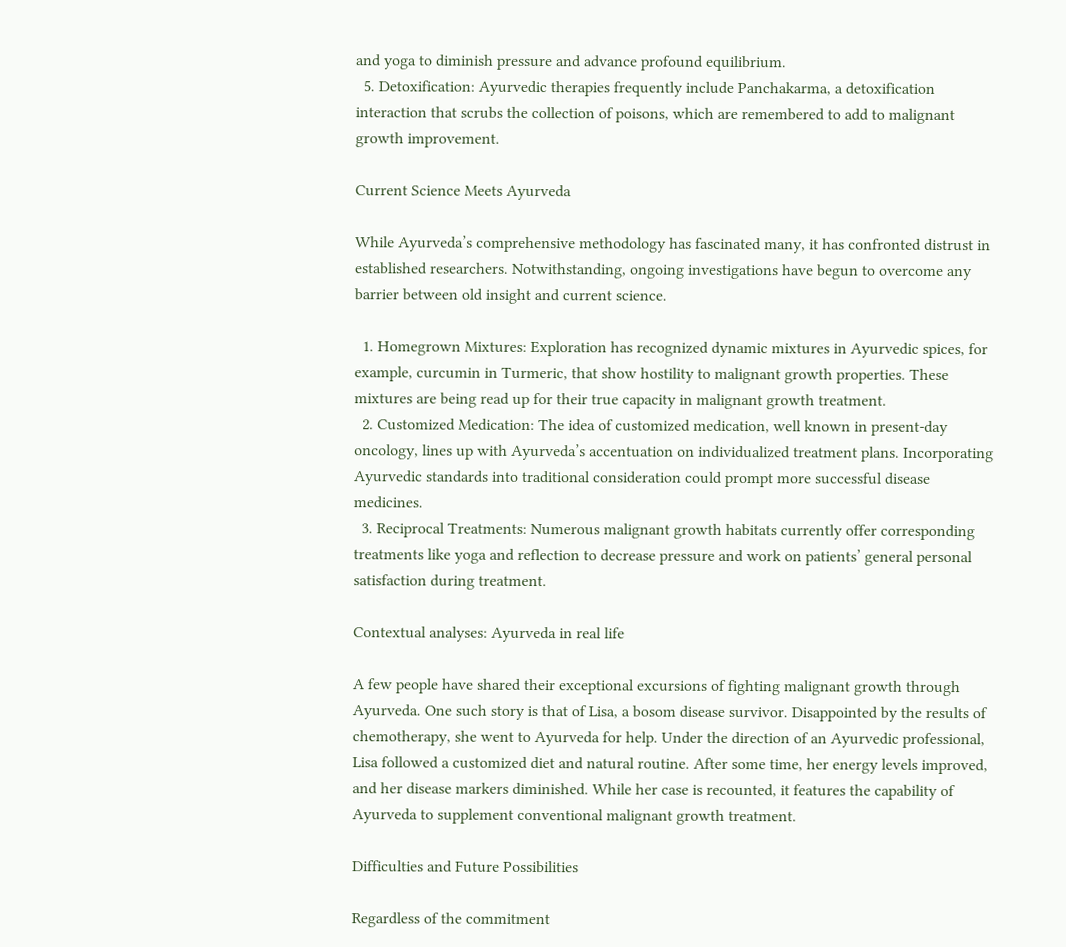and yoga to diminish pressure and advance profound equilibrium.
  5. Detoxification: Ayurvedic therapies frequently include Panchakarma, a detoxification interaction that scrubs the collection of poisons, which are remembered to add to malignant growth improvement.

Current Science Meets Ayurveda

While Ayurveda’s comprehensive methodology has fascinated many, it has confronted distrust in established researchers. Notwithstanding, ongoing investigations have begun to overcome any barrier between old insight and current science.

  1. Homegrown Mixtures: Exploration has recognized dynamic mixtures in Ayurvedic spices, for example, curcumin in Turmeric, that show hostility to malignant growth properties. These mixtures are being read up for their true capacity in malignant growth treatment.
  2. Customized Medication: The idea of customized medication, well known in present-day oncology, lines up with Ayurveda’s accentuation on individualized treatment plans. Incorporating Ayurvedic standards into traditional consideration could prompt more successful disease medicines.
  3. Reciprocal Treatments: Numerous malignant growth habitats currently offer corresponding treatments like yoga and reflection to decrease pressure and work on patients’ general personal satisfaction during treatment.

Contextual analyses: Ayurveda in real life

A few people have shared their exceptional excursions of fighting malignant growth through Ayurveda. One such story is that of Lisa, a bosom disease survivor. Disappointed by the results of chemotherapy, she went to Ayurveda for help. Under the direction of an Ayurvedic professional, Lisa followed a customized diet and natural routine. After some time, her energy levels improved, and her disease markers diminished. While her case is recounted, it features the capability of Ayurveda to supplement conventional malignant growth treatment.

Difficulties and Future Possibilities

Regardless of the commitment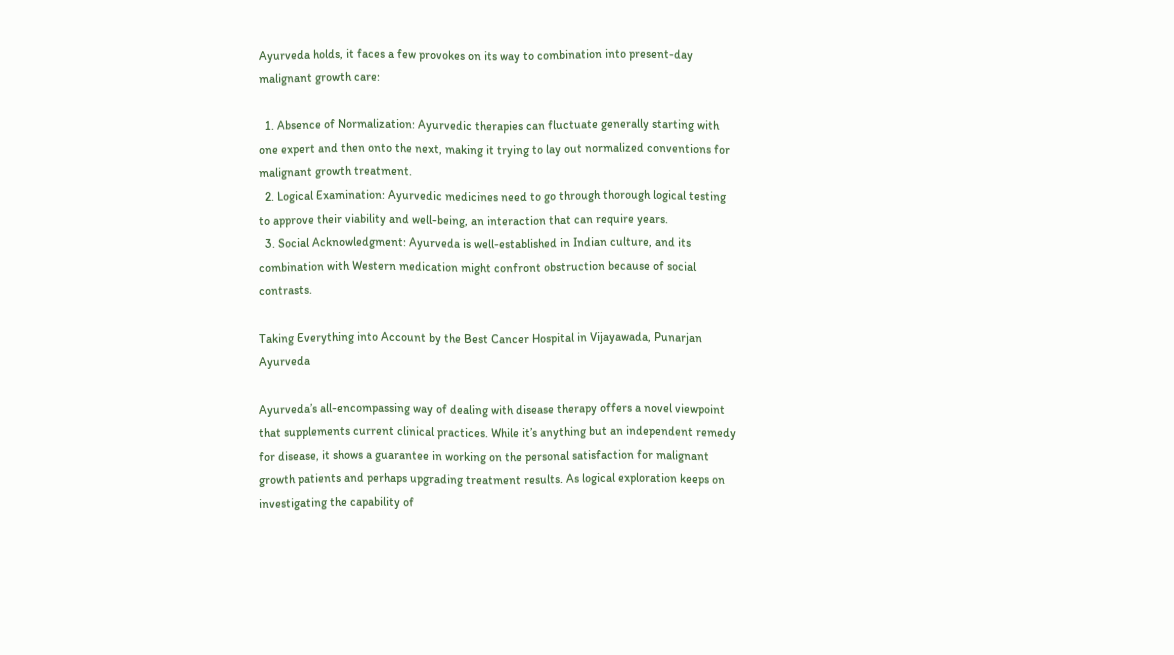Ayurveda holds, it faces a few provokes on its way to combination into present-day malignant growth care:

  1. Absence of Normalization: Ayurvedic therapies can fluctuate generally starting with one expert and then onto the next, making it trying to lay out normalized conventions for malignant growth treatment.
  2. Logical Examination: Ayurvedic medicines need to go through thorough logical testing to approve their viability and well-being, an interaction that can require years.
  3. Social Acknowledgment: Ayurveda is well-established in Indian culture, and its combination with Western medication might confront obstruction because of social contrasts.

Taking Everything into Account by the Best Cancer Hospital in Vijayawada, Punarjan Ayurveda

Ayurveda’s all-encompassing way of dealing with disease therapy offers a novel viewpoint that supplements current clinical practices. While it’s anything but an independent remedy for disease, it shows a guarantee in working on the personal satisfaction for malignant growth patients and perhaps upgrading treatment results. As logical exploration keeps on investigating the capability of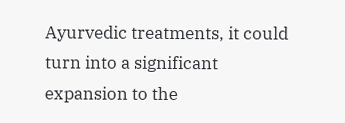Ayurvedic treatments, it could turn into a significant expansion to the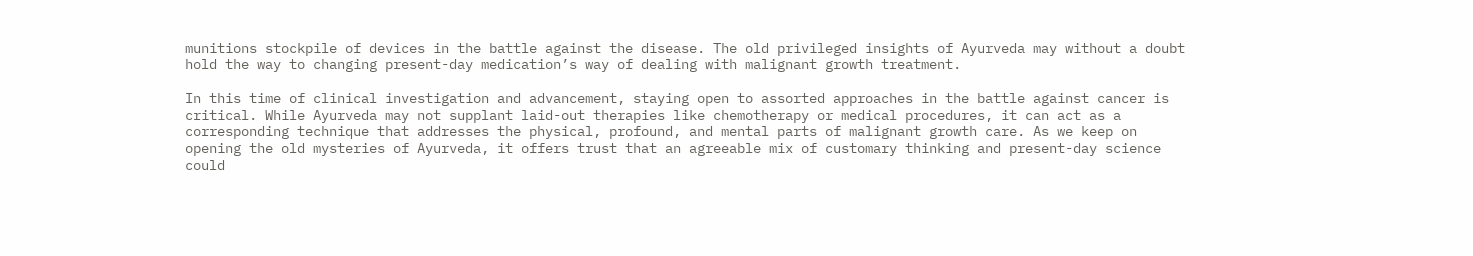munitions stockpile of devices in the battle against the disease. The old privileged insights of Ayurveda may without a doubt hold the way to changing present-day medication’s way of dealing with malignant growth treatment.

In this time of clinical investigation and advancement, staying open to assorted approaches in the battle against cancer is critical. While Ayurveda may not supplant laid-out therapies like chemotherapy or medical procedures, it can act as a corresponding technique that addresses the physical, profound, and mental parts of malignant growth care. As we keep on opening the old mysteries of Ayurveda, it offers trust that an agreeable mix of customary thinking and present-day science could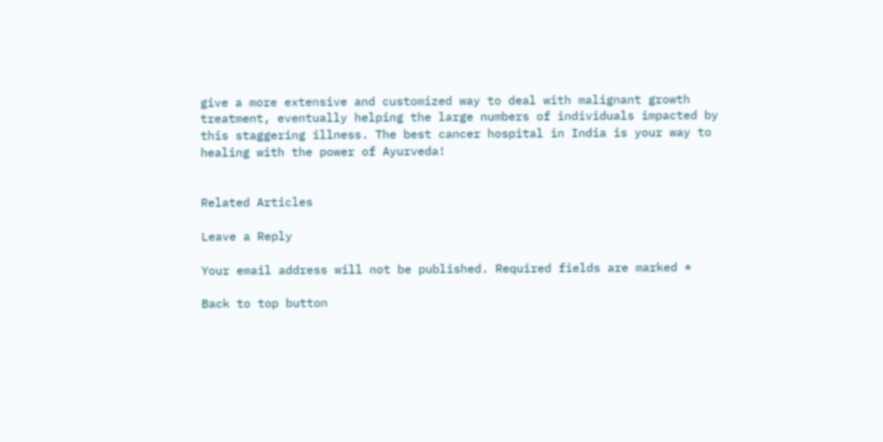give a more extensive and customized way to deal with malignant growth treatment, eventually helping the large numbers of individuals impacted by this staggering illness. The best cancer hospital in India is your way to healing with the power of Ayurveda!


Related Articles

Leave a Reply

Your email address will not be published. Required fields are marked *

Back to top button